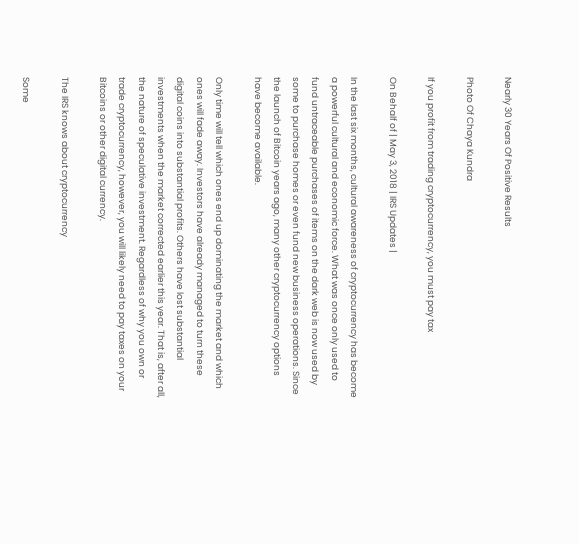Nearly 30 Years Of Positive Results

Photo Of Chaya Kundra

If you profit from trading cryptocurrency, you must pay tax

On Behalf of | May 3, 2018 | IRS Updates |

In the last six months, cultural awareness of cryptocurrency has become a powerful cultural and economic force. What was once only used to fund untraceable purchases of items on the dark web is now used by some to purchase homes or even fund new business operations. Since the launch of Bitcoin years ago, many other cryptocurrency options have become available.

Only time will tell which ones end up dominating the market and which ones will fade away. Investors have already managed to turn these digital coins into substantial profits. Others have lost substantial investments when the market corrected earlier this year. That is, after all, the nature of speculative investment. Regardless of why you own or trade cryptocurrency, however, you will likely need to pay taxes on your Bitcoins or other digital currency.

The IRS knows about cryptocurrency

Some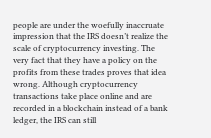people are under the woefully inaccruate impression that the IRS doesn’t realize the scale of cryptocurrency investing. The very fact that they have a policy on the profits from these trades proves that idea wrong. Although cryptocurrency transactions take place online and are recorded in a blockchain instead of a bank ledger, the IRS can still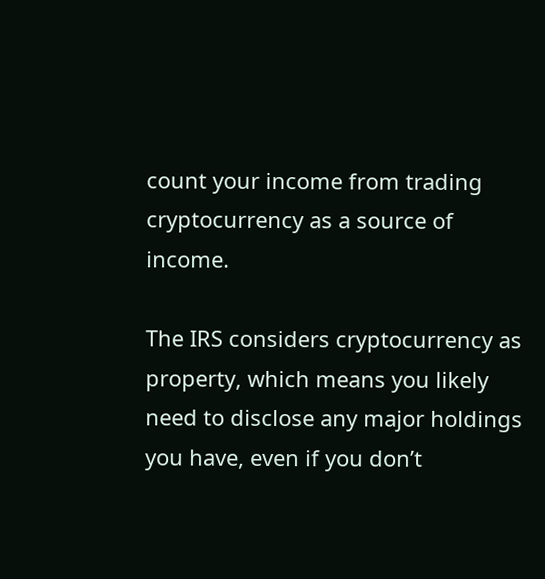count your income from trading cryptocurrency as a source of income.

The IRS considers cryptocurrency as property, which means you likely need to disclose any major holdings you have, even if you don’t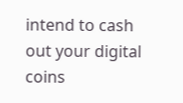intend to cash out your digital coins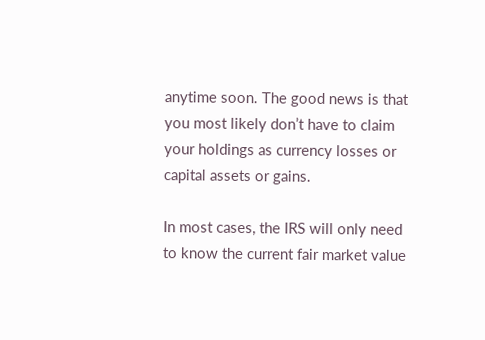anytime soon. The good news is that you most likely don’t have to claim your holdings as currency losses or capital assets or gains.

In most cases, the IRS will only need to know the current fair market value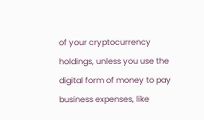of your cryptocurrency holdings, unless you use the digital form of money to pay business expenses, like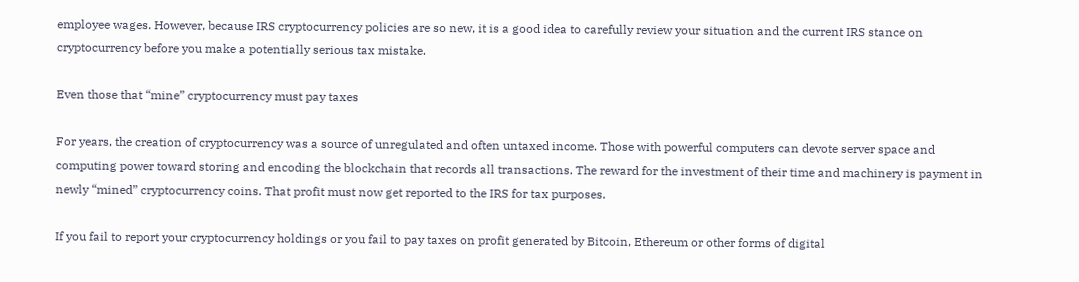employee wages. However, because IRS cryptocurrency policies are so new, it is a good idea to carefully review your situation and the current IRS stance on cryptocurrency before you make a potentially serious tax mistake.

Even those that “mine” cryptocurrency must pay taxes

For years, the creation of cryptocurrency was a source of unregulated and often untaxed income. Those with powerful computers can devote server space and computing power toward storing and encoding the blockchain that records all transactions. The reward for the investment of their time and machinery is payment in newly “mined” cryptocurrency coins. That profit must now get reported to the IRS for tax purposes.

If you fail to report your cryptocurrency holdings or you fail to pay taxes on profit generated by Bitcoin, Ethereum or other forms of digital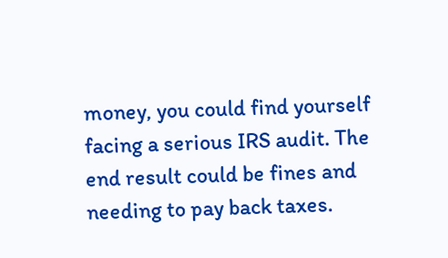money, you could find yourself facing a serious IRS audit. The end result could be fines and needing to pay back taxes.